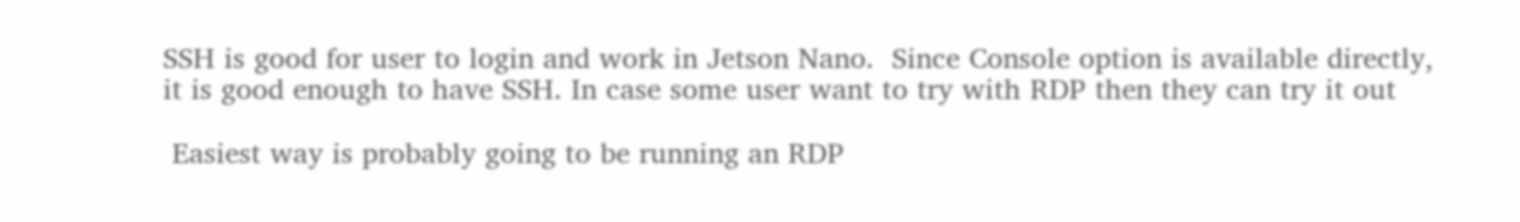SSH is good for user to login and work in Jetson Nano.  Since Console option is available directly, it is good enough to have SSH. In case some user want to try with RDP then they can try it out

 Easiest way is probably going to be running an RDP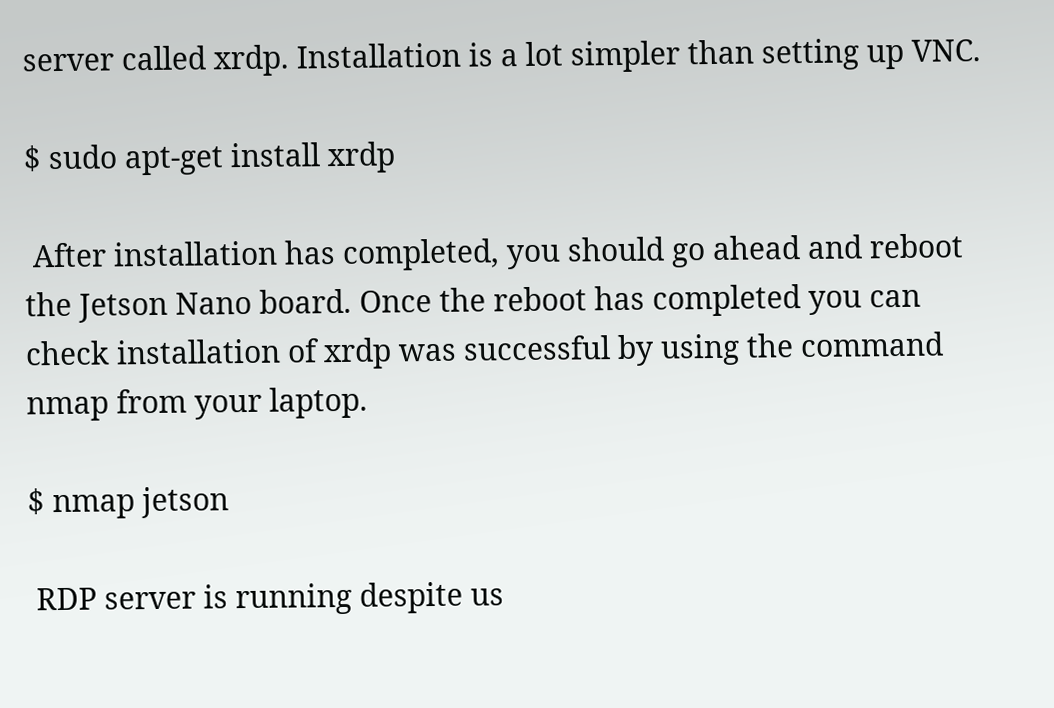server called xrdp. Installation is a lot simpler than setting up VNC.

$ sudo apt-get install xrdp

 After installation has completed, you should go ahead and reboot the Jetson Nano board. Once the reboot has completed you can check installation of xrdp was successful by using the command nmap from your laptop.

$ nmap jetson

 RDP server is running despite us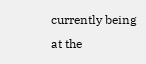currently being at the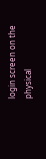login screen on the physical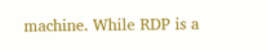machine. While RDP is a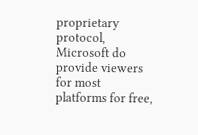proprietary protocol, Microsoft do provide viewers for most platforms for free,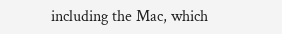including the Mac, which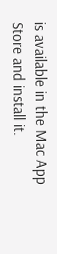is available in the Mac App Store and install it.